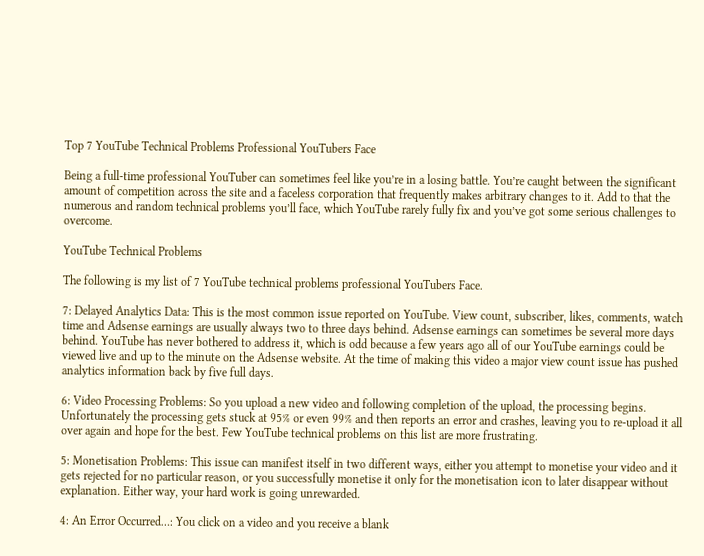Top 7 YouTube Technical Problems Professional YouTubers Face

Being a full-time professional YouTuber can sometimes feel like you’re in a losing battle. You’re caught between the significant amount of competition across the site and a faceless corporation that frequently makes arbitrary changes to it. Add to that the numerous and random technical problems you’ll face, which YouTube rarely fully fix and you’ve got some serious challenges to overcome.

YouTube Technical Problems

The following is my list of 7 YouTube technical problems professional YouTubers Face.

7: Delayed Analytics Data: This is the most common issue reported on YouTube. View count, subscriber, likes, comments, watch time and Adsense earnings are usually always two to three days behind. Adsense earnings can sometimes be several more days behind. YouTube has never bothered to address it, which is odd because a few years ago all of our YouTube earnings could be viewed live and up to the minute on the Adsense website. At the time of making this video a major view count issue has pushed analytics information back by five full days.

6: Video Processing Problems: So you upload a new video and following completion of the upload, the processing begins. Unfortunately the processing gets stuck at 95% or even 99% and then reports an error and crashes, leaving you to re-upload it all over again and hope for the best. Few YouTube technical problems on this list are more frustrating.

5: Monetisation Problems: This issue can manifest itself in two different ways, either you attempt to monetise your video and it gets rejected for no particular reason, or you successfully monetise it only for the monetisation icon to later disappear without explanation. Either way, your hard work is going unrewarded.

4: An Error Occurred…: You click on a video and you receive a blank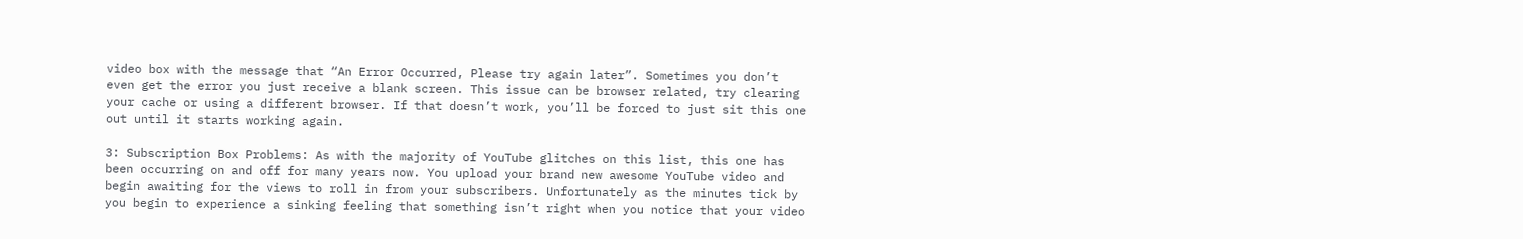video box with the message that “An Error Occurred, Please try again later”. Sometimes you don’t even get the error you just receive a blank screen. This issue can be browser related, try clearing your cache or using a different browser. If that doesn’t work, you’ll be forced to just sit this one out until it starts working again.

3: Subscription Box Problems: As with the majority of YouTube glitches on this list, this one has been occurring on and off for many years now. You upload your brand new awesome YouTube video and begin awaiting for the views to roll in from your subscribers. Unfortunately as the minutes tick by you begin to experience a sinking feeling that something isn’t right when you notice that your video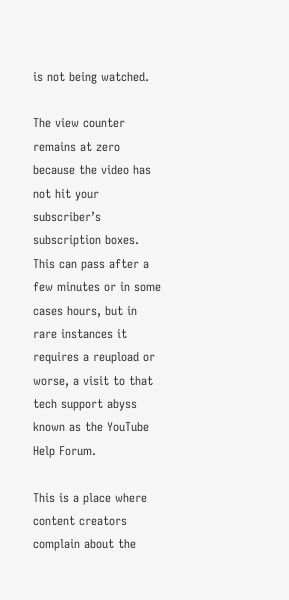is not being watched.

The view counter remains at zero because the video has not hit your subscriber’s subscription boxes. This can pass after a few minutes or in some cases hours, but in rare instances it requires a reupload or worse, a visit to that tech support abyss known as the YouTube Help Forum.

This is a place where content creators complain about the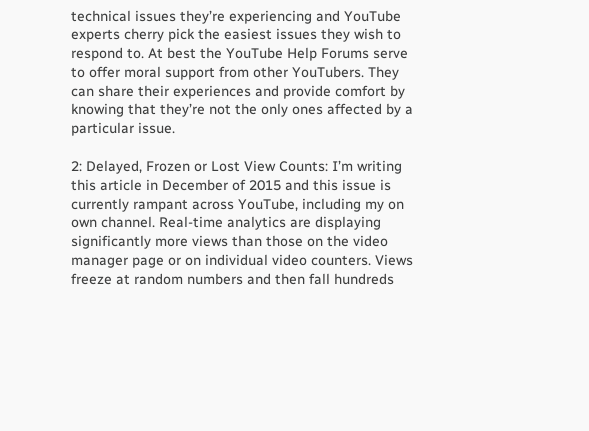technical issues they’re experiencing and YouTube experts cherry pick the easiest issues they wish to respond to. At best the YouTube Help Forums serve to offer moral support from other YouTubers. They can share their experiences and provide comfort by knowing that they’re not the only ones affected by a particular issue.

2: Delayed, Frozen or Lost View Counts: I’m writing this article in December of 2015 and this issue is currently rampant across YouTube, including my on own channel. Real-time analytics are displaying significantly more views than those on the video manager page or on individual video counters. Views freeze at random numbers and then fall hundreds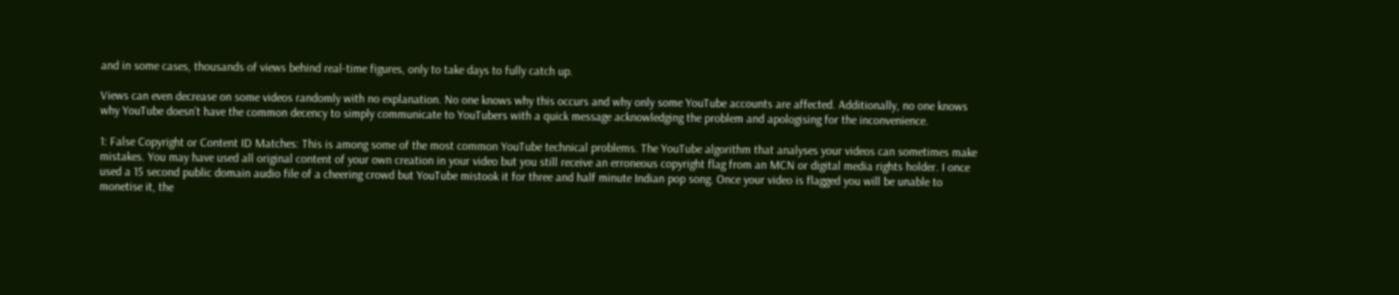and in some cases, thousands of views behind real-time figures, only to take days to fully catch up.

Views can even decrease on some videos randomly with no explanation. No one knows why this occurs and why only some YouTube accounts are affected. Additionally, no one knows why YouTube doesn’t have the common decency to simply communicate to YouTubers with a quick message acknowledging the problem and apologising for the inconvenience.

1: False Copyright or Content ID Matches: This is among some of the most common YouTube technical problems. The YouTube algorithm that analyses your videos can sometimes make mistakes. You may have used all original content of your own creation in your video but you still receive an erroneous copyright flag from an MCN or digital media rights holder. I once used a 15 second public domain audio file of a cheering crowd but YouTube mistook it for three and half minute Indian pop song. Once your video is flagged you will be unable to monetise it, the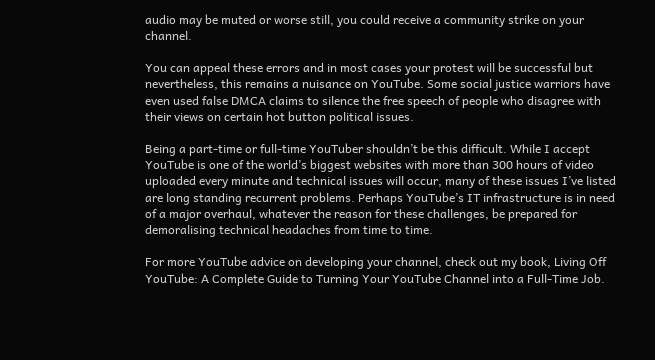audio may be muted or worse still, you could receive a community strike on your channel.

You can appeal these errors and in most cases your protest will be successful but nevertheless, this remains a nuisance on YouTube. Some social justice warriors have even used false DMCA claims to silence the free speech of people who disagree with their views on certain hot button political issues.

Being a part-time or full-time YouTuber shouldn’t be this difficult. While I accept YouTube is one of the world’s biggest websites with more than 300 hours of video uploaded every minute and technical issues will occur, many of these issues I’ve listed are long standing recurrent problems. Perhaps YouTube’s IT infrastructure is in need of a major overhaul, whatever the reason for these challenges, be prepared for demoralising technical headaches from time to time.

For more YouTube advice on developing your channel, check out my book, Living Off YouTube: A Complete Guide to Turning Your YouTube Channel into a Full-Time Job.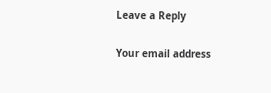Leave a Reply

Your email address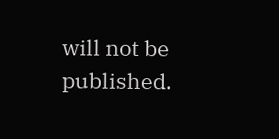will not be published.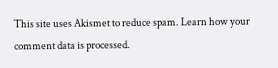This site uses Akismet to reduce spam. Learn how your comment data is processed.